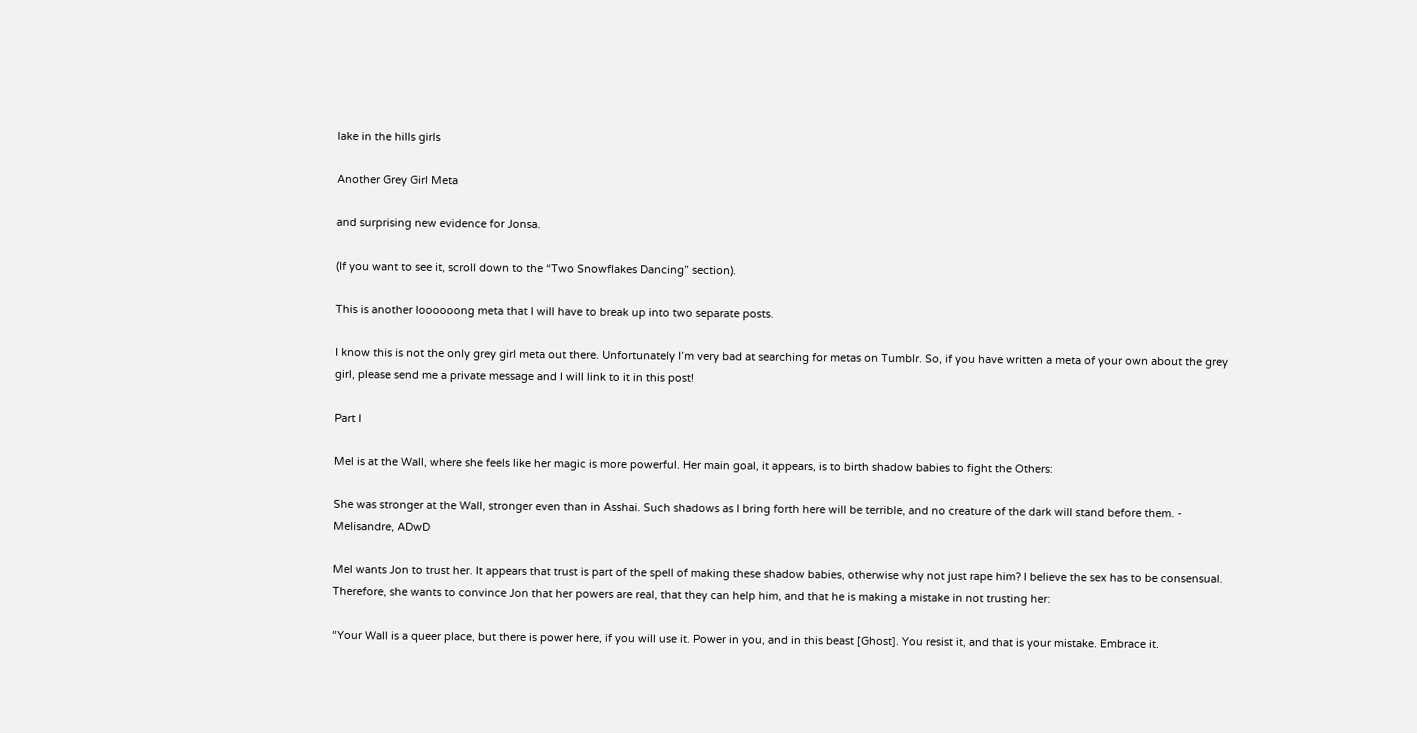lake in the hills girls

Another Grey Girl Meta

and surprising new evidence for Jonsa.

(If you want to see it, scroll down to the “Two Snowflakes Dancing” section).

This is another loooooong meta that I will have to break up into two separate posts.

I know this is not the only grey girl meta out there. Unfortunately I’m very bad at searching for metas on Tumblr. So, if you have written a meta of your own about the grey girl, please send me a private message and I will link to it in this post!

Part I

Mel is at the Wall, where she feels like her magic is more powerful. Her main goal, it appears, is to birth shadow babies to fight the Others:

She was stronger at the Wall, stronger even than in Asshai. Such shadows as I bring forth here will be terrible, and no creature of the dark will stand before them. - Melisandre, ADwD

Mel wants Jon to trust her. It appears that trust is part of the spell of making these shadow babies, otherwise why not just rape him? I believe the sex has to be consensual. Therefore, she wants to convince Jon that her powers are real, that they can help him, and that he is making a mistake in not trusting her:

“Your Wall is a queer place, but there is power here, if you will use it. Power in you, and in this beast [Ghost]. You resist it, and that is your mistake. Embrace it.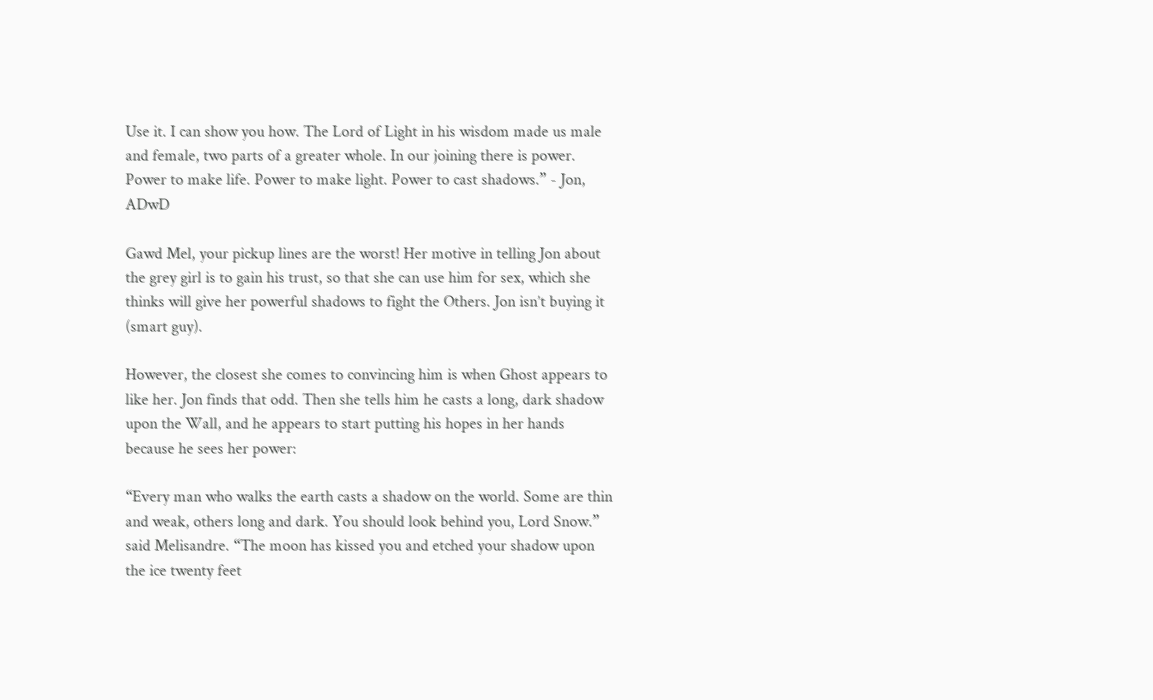Use it. I can show you how. The Lord of Light in his wisdom made us male and female, two parts of a greater whole. In our joining there is power. Power to make life. Power to make light. Power to cast shadows.” - Jon, ADwD

Gawd Mel, your pickup lines are the worst! Her motive in telling Jon about the grey girl is to gain his trust, so that she can use him for sex, which she thinks will give her powerful shadows to fight the Others. Jon isn’t buying it (smart guy).

However, the closest she comes to convincing him is when Ghost appears to like her. Jon finds that odd. Then she tells him he casts a long, dark shadow upon the Wall, and he appears to start putting his hopes in her hands because he sees her power:

“Every man who walks the earth casts a shadow on the world. Some are thin and weak, others long and dark. You should look behind you, Lord Snow.” said Melisandre. “The moon has kissed you and etched your shadow upon the ice twenty feet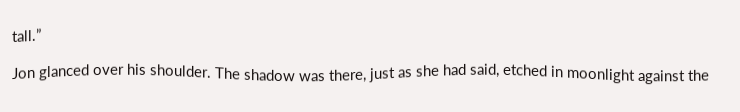tall.”

Jon glanced over his shoulder. The shadow was there, just as she had said, etched in moonlight against the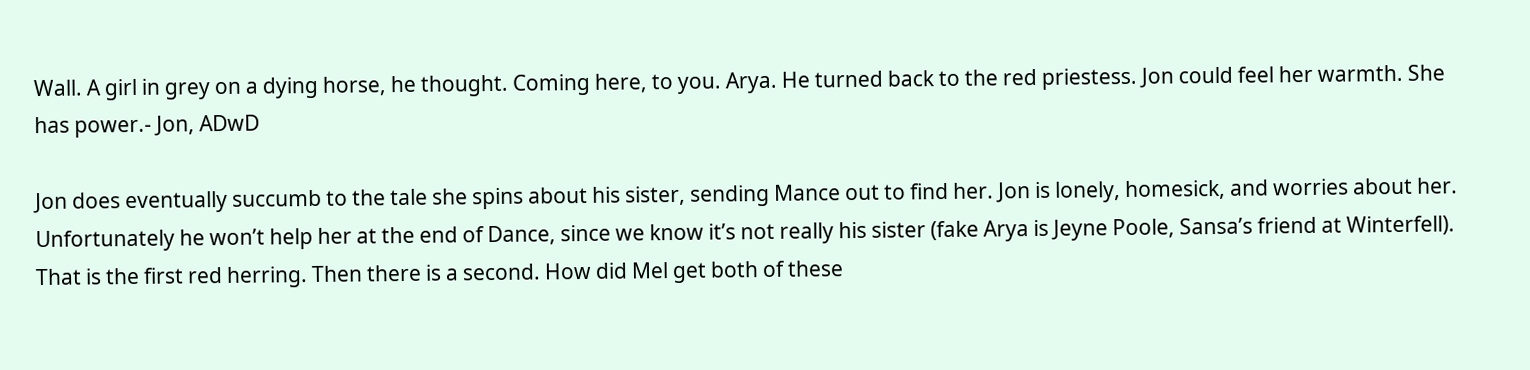Wall. A girl in grey on a dying horse, he thought. Coming here, to you. Arya. He turned back to the red priestess. Jon could feel her warmth. She has power.- Jon, ADwD

Jon does eventually succumb to the tale she spins about his sister, sending Mance out to find her. Jon is lonely, homesick, and worries about her. Unfortunately he won’t help her at the end of Dance, since we know it’s not really his sister (fake Arya is Jeyne Poole, Sansa’s friend at Winterfell). That is the first red herring. Then there is a second. How did Mel get both of these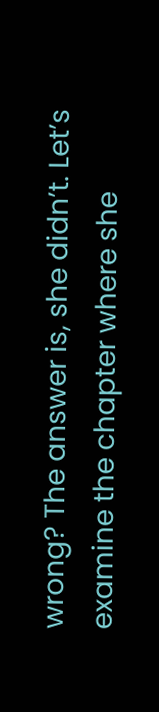wrong? The answer is, she didn’t. Let’s examine the chapter where she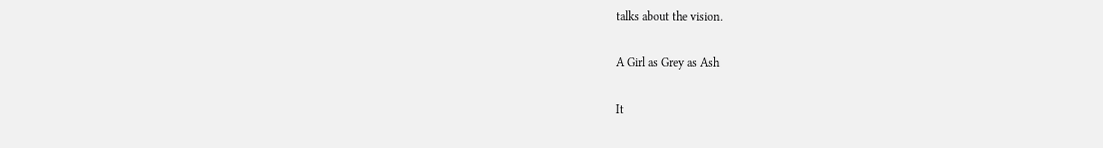talks about the vision.

A Girl as Grey as Ash

It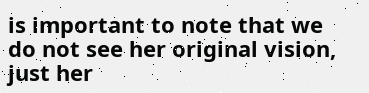is important to note that we do not see her original vision, just her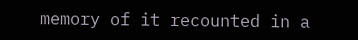memory of it recounted in a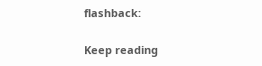flashback:

Keep reading